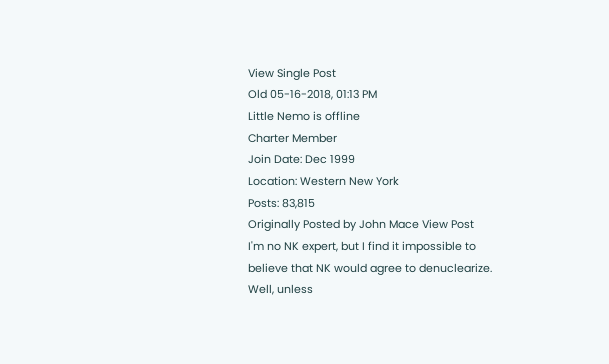View Single Post
Old 05-16-2018, 01:13 PM
Little Nemo is offline
Charter Member
Join Date: Dec 1999
Location: Western New York
Posts: 83,815
Originally Posted by John Mace View Post
I'm no NK expert, but I find it impossible to believe that NK would agree to denuclearize. Well, unless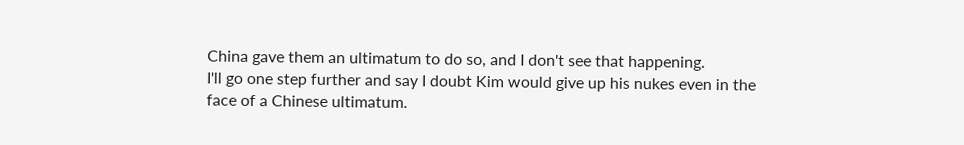China gave them an ultimatum to do so, and I don't see that happening.
I'll go one step further and say I doubt Kim would give up his nukes even in the face of a Chinese ultimatum.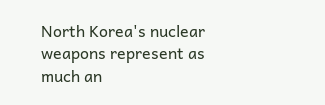North Korea's nuclear weapons represent as much an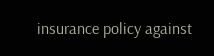insurance policy against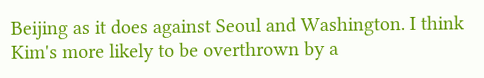Beijing as it does against Seoul and Washington. I think Kim's more likely to be overthrown by a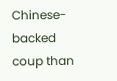Chinese-backed coup than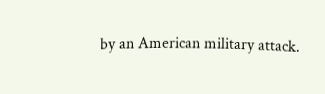by an American military attack.